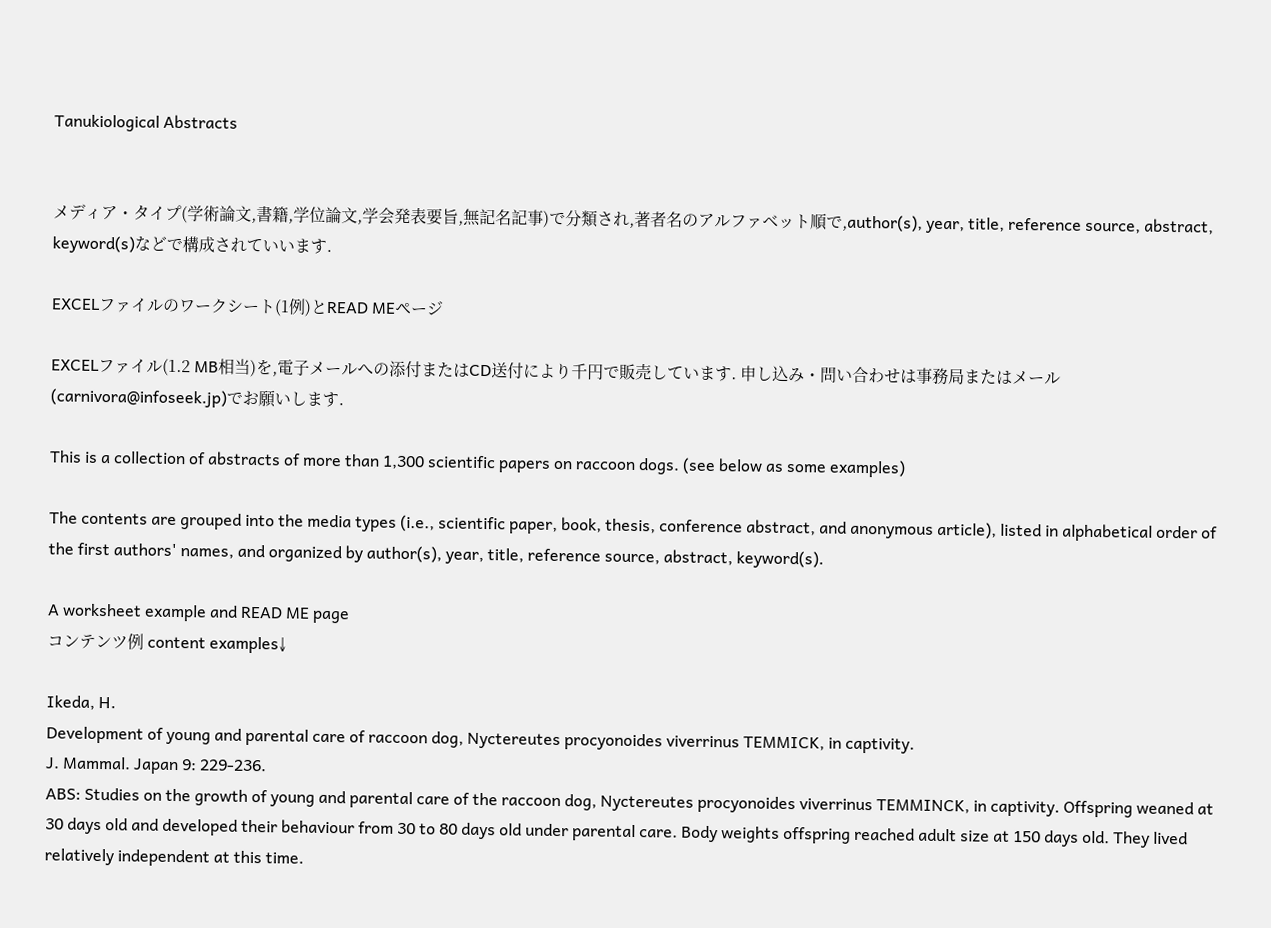Tanukiological Abstracts


メディア・タイプ(学術論文,書籍,学位論文,学会発表要旨,無記名記事)で分類され,著者名のアルファベット順で,author(s), year, title, reference source, abstract, keyword(s)などで構成されていいます.

EXCELファイルのワークシート(1例)とREAD MEページ

EXCELファイル(1.2 MB相当)を,電子メールへの添付またはCD送付により千円で販売しています. 申し込み・問い合わせは事務局またはメール(carnivora@infoseek.jp)でお願いします.

This is a collection of abstracts of more than 1,300 scientific papers on raccoon dogs. (see below as some examples)

The contents are grouped into the media types (i.e., scientific paper, book, thesis, conference abstract, and anonymous article), listed in alphabetical order of the first authors' names, and organized by author(s), year, title, reference source, abstract, keyword(s).

A worksheet example and READ ME page
コンテンツ例 content examples↓

Ikeda, H.
Development of young and parental care of raccoon dog, Nyctereutes procyonoides viverrinus TEMMICK, in captivity.
J. Mammal. Japan 9: 229-236.
ABS: Studies on the growth of young and parental care of the raccoon dog, Nyctereutes procyonoides viverrinus TEMMINCK, in captivity. Offspring weaned at 30 days old and developed their behaviour from 30 to 80 days old under parental care. Body weights offspring reached adult size at 150 days old. They lived relatively independent at this time.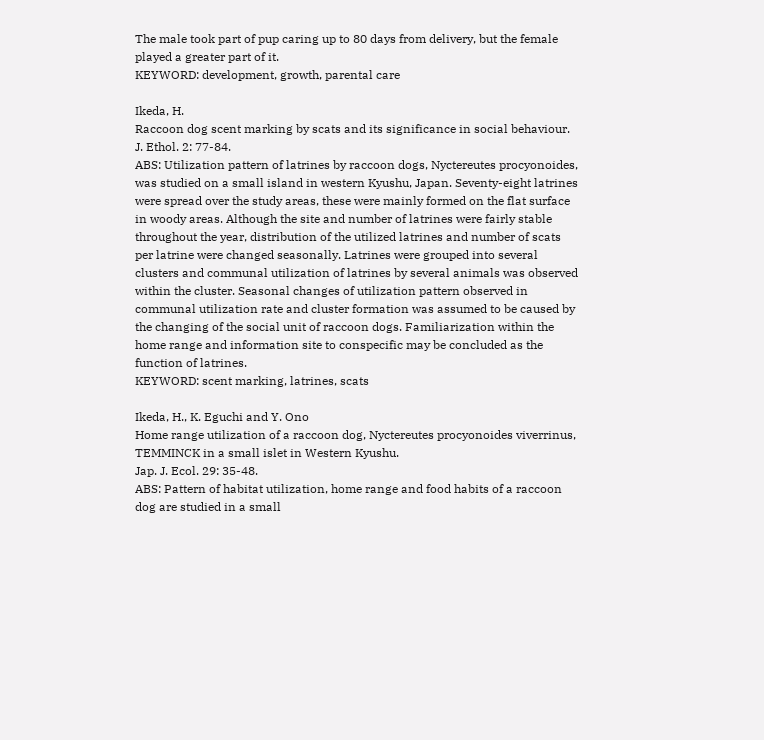The male took part of pup caring up to 80 days from delivery, but the female played a greater part of it.
KEYWORD: development, growth, parental care

Ikeda, H.
Raccoon dog scent marking by scats and its significance in social behaviour.
J. Ethol. 2: 77-84.
ABS: Utilization pattern of latrines by raccoon dogs, Nyctereutes procyonoides, was studied on a small island in western Kyushu, Japan. Seventy-eight latrines were spread over the study areas, these were mainly formed on the flat surface in woody areas. Although the site and number of latrines were fairly stable throughout the year, distribution of the utilized latrines and number of scats per latrine were changed seasonally. Latrines were grouped into several clusters and communal utilization of latrines by several animals was observed within the cluster. Seasonal changes of utilization pattern observed in communal utilization rate and cluster formation was assumed to be caused by the changing of the social unit of raccoon dogs. Familiarization within the home range and information site to conspecific may be concluded as the function of latrines.
KEYWORD: scent marking, latrines, scats

Ikeda, H., K. Eguchi and Y. Ono
Home range utilization of a raccoon dog, Nyctereutes procyonoides viverrinus, TEMMINCK in a small islet in Western Kyushu.
Jap. J. Ecol. 29: 35-48.
ABS: Pattern of habitat utilization, home range and food habits of a raccoon dog are studied in a small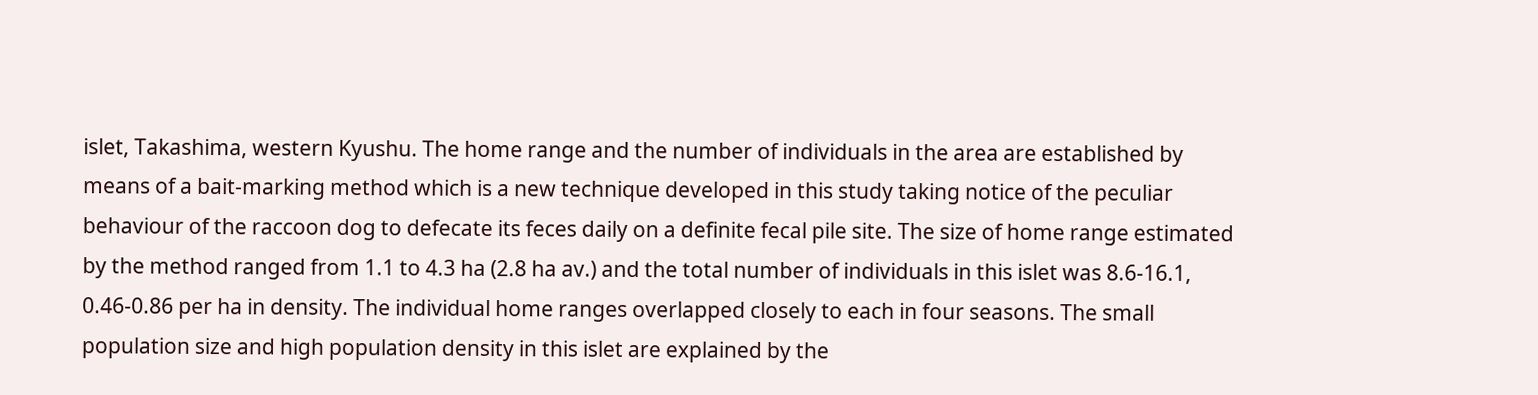islet, Takashima, western Kyushu. The home range and the number of individuals in the area are established by means of a bait-marking method which is a new technique developed in this study taking notice of the peculiar behaviour of the raccoon dog to defecate its feces daily on a definite fecal pile site. The size of home range estimated by the method ranged from 1.1 to 4.3 ha (2.8 ha av.) and the total number of individuals in this islet was 8.6-16.1, 0.46-0.86 per ha in density. The individual home ranges overlapped closely to each in four seasons. The small population size and high population density in this islet are explained by the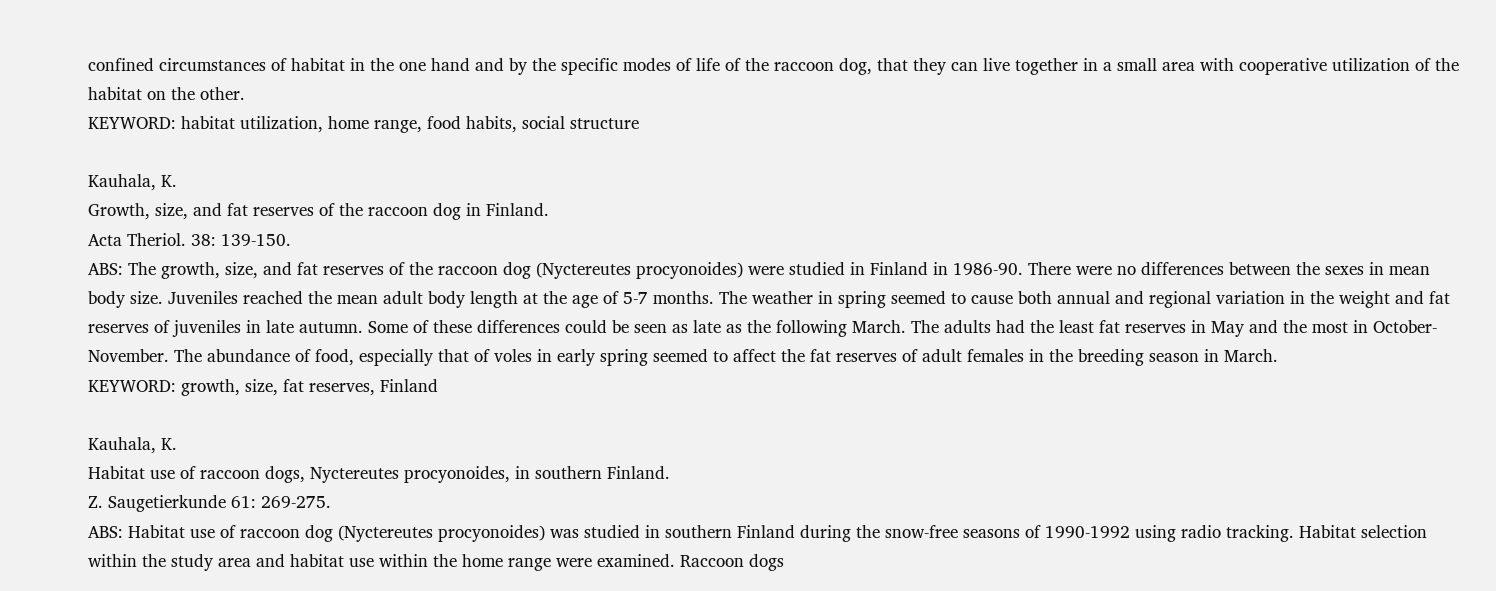confined circumstances of habitat in the one hand and by the specific modes of life of the raccoon dog, that they can live together in a small area with cooperative utilization of the habitat on the other.
KEYWORD: habitat utilization, home range, food habits, social structure

Kauhala, K.
Growth, size, and fat reserves of the raccoon dog in Finland.
Acta Theriol. 38: 139-150.
ABS: The growth, size, and fat reserves of the raccoon dog (Nyctereutes procyonoides) were studied in Finland in 1986-90. There were no differences between the sexes in mean body size. Juveniles reached the mean adult body length at the age of 5-7 months. The weather in spring seemed to cause both annual and regional variation in the weight and fat reserves of juveniles in late autumn. Some of these differences could be seen as late as the following March. The adults had the least fat reserves in May and the most in October-November. The abundance of food, especially that of voles in early spring seemed to affect the fat reserves of adult females in the breeding season in March.
KEYWORD: growth, size, fat reserves, Finland

Kauhala, K.
Habitat use of raccoon dogs, Nyctereutes procyonoides, in southern Finland.
Z. Saugetierkunde 61: 269-275.
ABS: Habitat use of raccoon dog (Nyctereutes procyonoides) was studied in southern Finland during the snow-free seasons of 1990-1992 using radio tracking. Habitat selection within the study area and habitat use within the home range were examined. Raccoon dogs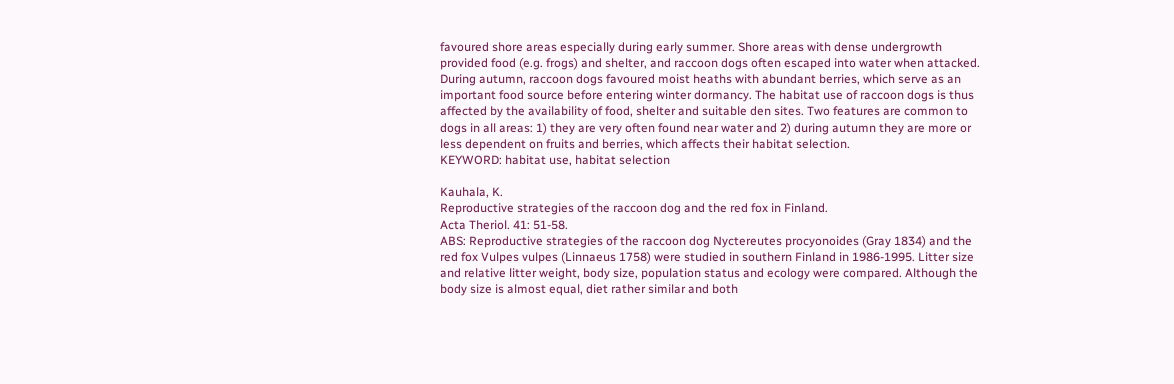favoured shore areas especially during early summer. Shore areas with dense undergrowth provided food (e.g. frogs) and shelter, and raccoon dogs often escaped into water when attacked. During autumn, raccoon dogs favoured moist heaths with abundant berries, which serve as an important food source before entering winter dormancy. The habitat use of raccoon dogs is thus affected by the availability of food, shelter and suitable den sites. Two features are common to dogs in all areas: 1) they are very often found near water and 2) during autumn they are more or less dependent on fruits and berries, which affects their habitat selection.
KEYWORD: habitat use, habitat selection

Kauhala, K.
Reproductive strategies of the raccoon dog and the red fox in Finland.
Acta Theriol. 41: 51-58.
ABS: Reproductive strategies of the raccoon dog Nyctereutes procyonoides (Gray 1834) and the red fox Vulpes vulpes (Linnaeus 1758) were studied in southern Finland in 1986-1995. Litter size and relative litter weight, body size, population status and ecology were compared. Although the body size is almost equal, diet rather similar and both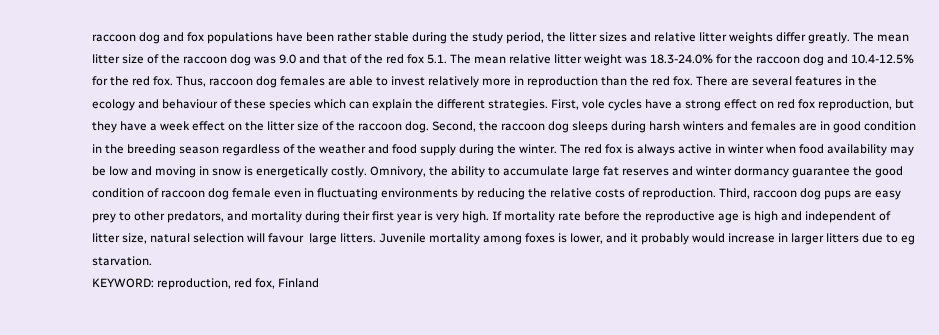raccoon dog and fox populations have been rather stable during the study period, the litter sizes and relative litter weights differ greatly. The mean litter size of the raccoon dog was 9.0 and that of the red fox 5.1. The mean relative litter weight was 18.3-24.0% for the raccoon dog and 10.4-12.5% for the red fox. Thus, raccoon dog females are able to invest relatively more in reproduction than the red fox. There are several features in the ecology and behaviour of these species which can explain the different strategies. First, vole cycles have a strong effect on red fox reproduction, but they have a week effect on the litter size of the raccoon dog. Second, the raccoon dog sleeps during harsh winters and females are in good condition in the breeding season regardless of the weather and food supply during the winter. The red fox is always active in winter when food availability may be low and moving in snow is energetically costly. Omnivory, the ability to accumulate large fat reserves and winter dormancy guarantee the good condition of raccoon dog female even in fluctuating environments by reducing the relative costs of reproduction. Third, raccoon dog pups are easy prey to other predators, and mortality during their first year is very high. If mortality rate before the reproductive age is high and independent of litter size, natural selection will favour  large litters. Juvenile mortality among foxes is lower, and it probably would increase in larger litters due to eg starvation.
KEYWORD: reproduction, red fox, Finland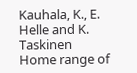Kauhala, K., E. Helle and K. Taskinen
Home range of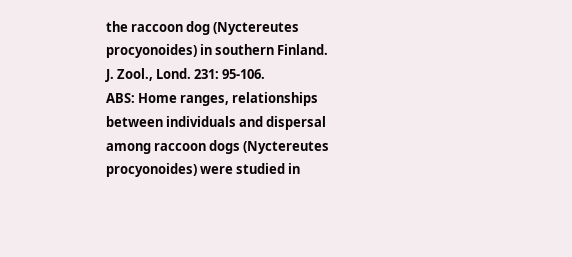the raccoon dog (Nyctereutes procyonoides) in southern Finland.
J. Zool., Lond. 231: 95-106.
ABS: Home ranges, relationships between individuals and dispersal among raccoon dogs (Nyctereutes procyonoides) were studied in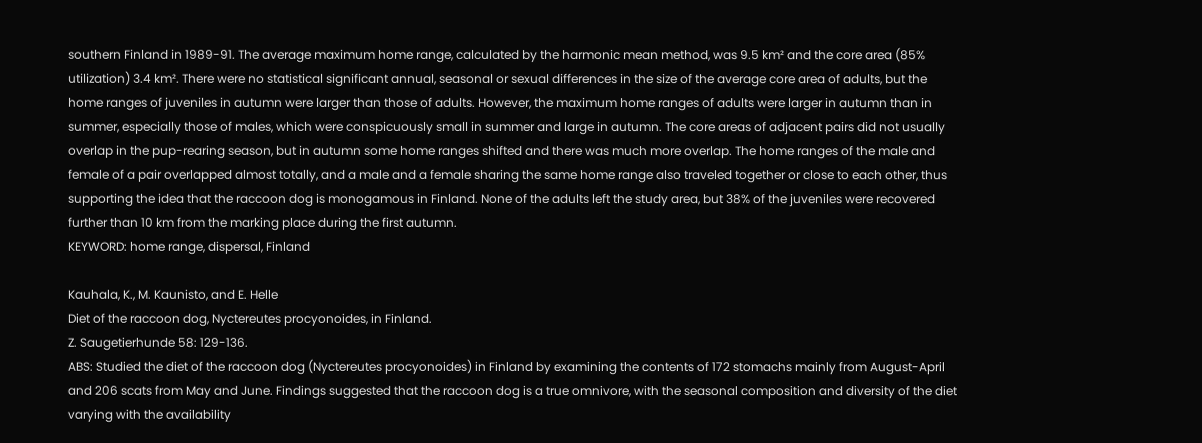southern Finland in 1989-91. The average maximum home range, calculated by the harmonic mean method, was 9.5 km² and the core area (85% utilization) 3.4 km². There were no statistical significant annual, seasonal or sexual differences in the size of the average core area of adults, but the home ranges of juveniles in autumn were larger than those of adults. However, the maximum home ranges of adults were larger in autumn than in summer, especially those of males, which were conspicuously small in summer and large in autumn. The core areas of adjacent pairs did not usually overlap in the pup-rearing season, but in autumn some home ranges shifted and there was much more overlap. The home ranges of the male and female of a pair overlapped almost totally, and a male and a female sharing the same home range also traveled together or close to each other, thus supporting the idea that the raccoon dog is monogamous in Finland. None of the adults left the study area, but 38% of the juveniles were recovered further than 10 km from the marking place during the first autumn.
KEYWORD: home range, dispersal, Finland

Kauhala, K., M. Kaunisto, and E. Helle
Diet of the raccoon dog, Nyctereutes procyonoides, in Finland.
Z. Saugetierhunde 58: 129-136.
ABS: Studied the diet of the raccoon dog (Nyctereutes procyonoides) in Finland by examining the contents of 172 stomachs mainly from August-April and 206 scats from May and June. Findings suggested that the raccoon dog is a true omnivore, with the seasonal composition and diversity of the diet varying with the availability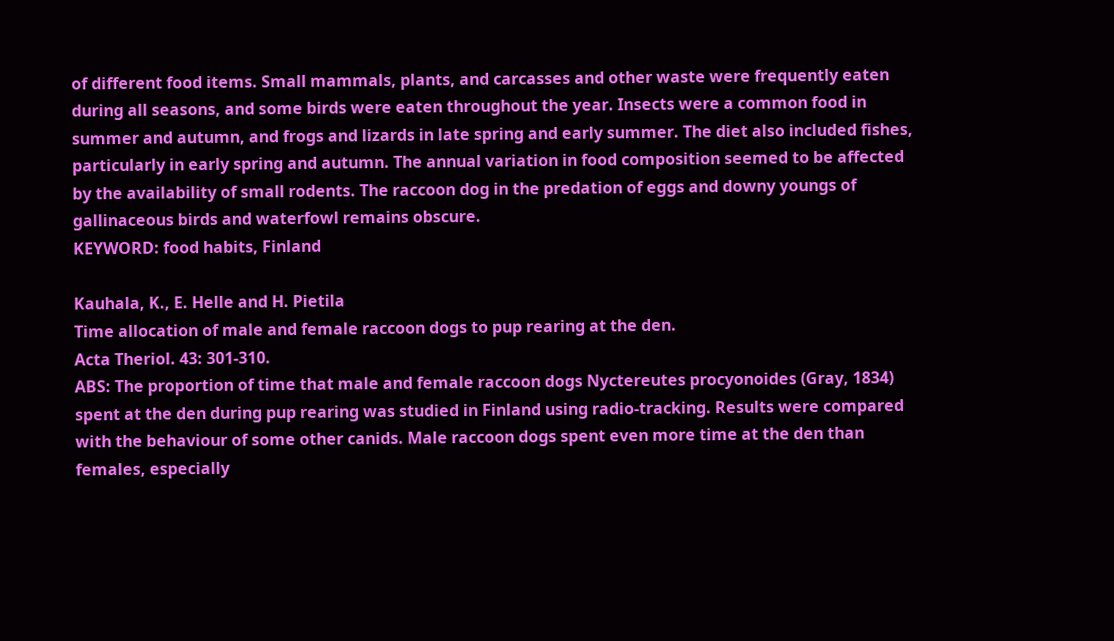of different food items. Small mammals, plants, and carcasses and other waste were frequently eaten during all seasons, and some birds were eaten throughout the year. Insects were a common food in summer and autumn, and frogs and lizards in late spring and early summer. The diet also included fishes, particularly in early spring and autumn. The annual variation in food composition seemed to be affected by the availability of small rodents. The raccoon dog in the predation of eggs and downy youngs of gallinaceous birds and waterfowl remains obscure.
KEYWORD: food habits, Finland

Kauhala, K., E. Helle and H. Pietila
Time allocation of male and female raccoon dogs to pup rearing at the den.
Acta Theriol. 43: 301-310.
ABS: The proportion of time that male and female raccoon dogs Nyctereutes procyonoides (Gray, 1834) spent at the den during pup rearing was studied in Finland using radio-tracking. Results were compared with the behaviour of some other canids. Male raccoon dogs spent even more time at the den than females, especially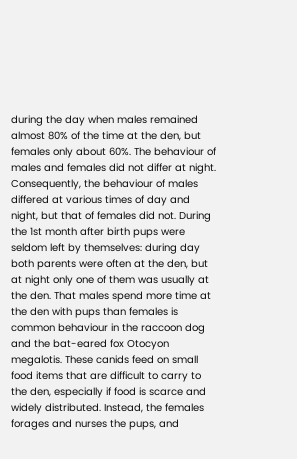during the day when males remained almost 80% of the time at the den, but females only about 60%. The behaviour of males and females did not differ at night. Consequently, the behaviour of males differed at various times of day and night, but that of females did not. During the 1st month after birth pups were seldom left by themselves: during day both parents were often at the den, but at night only one of them was usually at the den. That males spend more time at the den with pups than females is common behaviour in the raccoon dog and the bat-eared fox Otocyon megalotis. These canids feed on small food items that are difficult to carry to the den, especially if food is scarce and widely distributed. Instead, the females forages and nurses the pups, and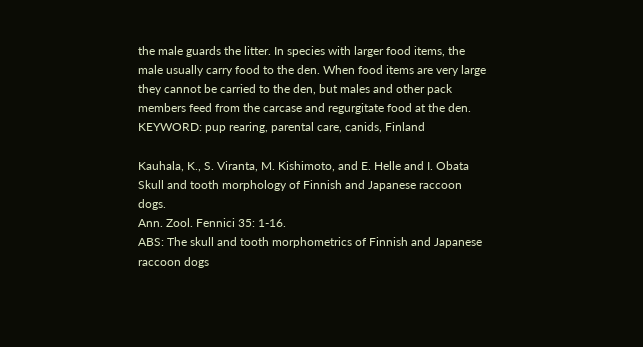the male guards the litter. In species with larger food items, the male usually carry food to the den. When food items are very large they cannot be carried to the den, but males and other pack members feed from the carcase and regurgitate food at the den.
KEYWORD: pup rearing, parental care, canids, Finland

Kauhala, K., S. Viranta, M. Kishimoto, and E. Helle and I. Obata
Skull and tooth morphology of Finnish and Japanese raccoon dogs.
Ann. Zool. Fennici 35: 1-16.
ABS: The skull and tooth morphometrics of Finnish and Japanese raccoon dogs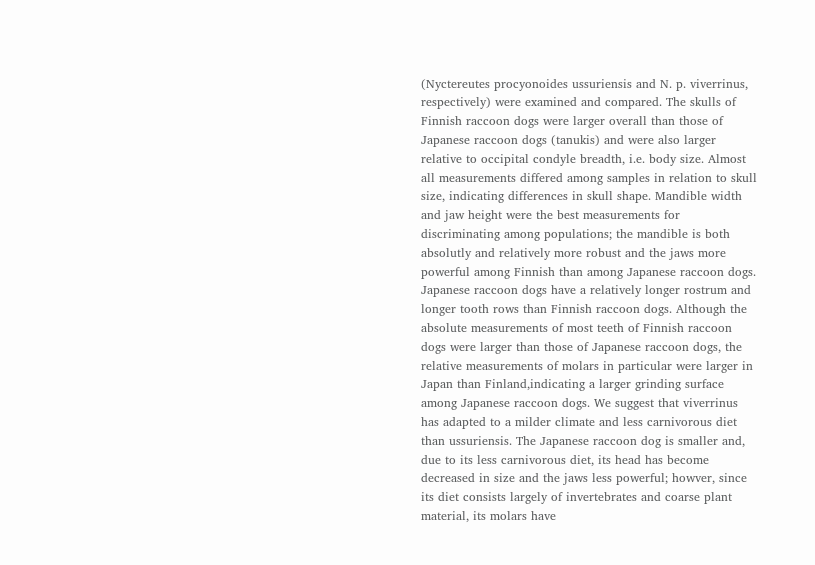(Nyctereutes procyonoides ussuriensis and N. p. viverrinus, respectively) were examined and compared. The skulls of Finnish raccoon dogs were larger overall than those of Japanese raccoon dogs (tanukis) and were also larger relative to occipital condyle breadth, i.e. body size. Almost all measurements differed among samples in relation to skull size, indicating differences in skull shape. Mandible width and jaw height were the best measurements for discriminating among populations; the mandible is both absolutly and relatively more robust and the jaws more powerful among Finnish than among Japanese raccoon dogs. Japanese raccoon dogs have a relatively longer rostrum and longer tooth rows than Finnish raccoon dogs. Although the absolute measurements of most teeth of Finnish raccoon dogs were larger than those of Japanese raccoon dogs, the relative measurements of molars in particular were larger in Japan than Finland,indicating a larger grinding surface among Japanese raccoon dogs. We suggest that viverrinus has adapted to a milder climate and less carnivorous diet than ussuriensis. The Japanese raccoon dog is smaller and, due to its less carnivorous diet, its head has become decreased in size and the jaws less powerful; howver, since its diet consists largely of invertebrates and coarse plant material, its molars have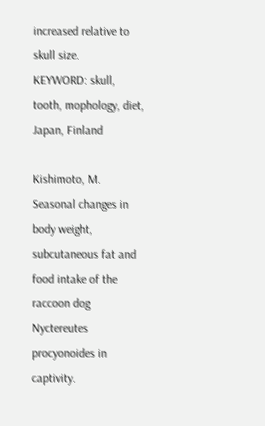increased relative to skull size.
KEYWORD: skull, tooth, mophology, diet, Japan, Finland

Kishimoto, M.
Seasonal changes in body weight, subcutaneous fat and food intake of the raccoon dog Nyctereutes procyonoides in captivity.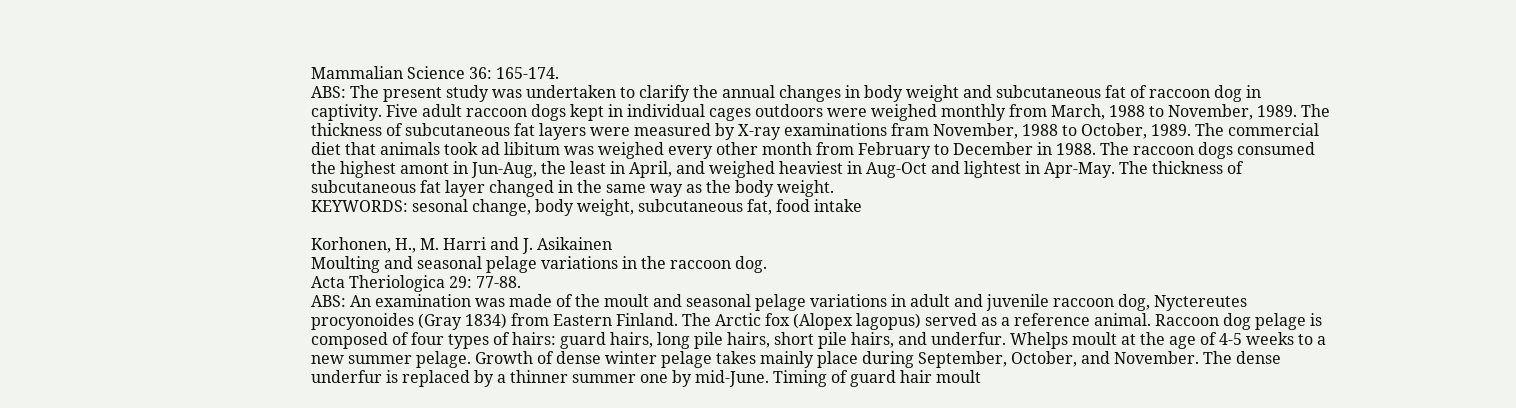Mammalian Science 36: 165-174.
ABS: The present study was undertaken to clarify the annual changes in body weight and subcutaneous fat of raccoon dog in captivity. Five adult raccoon dogs kept in individual cages outdoors were weighed monthly from March, 1988 to November, 1989. The thickness of subcutaneous fat layers were measured by X-ray examinations fram November, 1988 to October, 1989. The commercial diet that animals took ad libitum was weighed every other month from February to December in 1988. The raccoon dogs consumed the highest amont in Jun-Aug, the least in April, and weighed heaviest in Aug-Oct and lightest in Apr-May. The thickness of subcutaneous fat layer changed in the same way as the body weight.
KEYWORDS: sesonal change, body weight, subcutaneous fat, food intake

Korhonen, H., M. Harri and J. Asikainen
Moulting and seasonal pelage variations in the raccoon dog.
Acta Theriologica 29: 77-88.
ABS: An examination was made of the moult and seasonal pelage variations in adult and juvenile raccoon dog, Nyctereutes procyonoides (Gray 1834) from Eastern Finland. The Arctic fox (Alopex lagopus) served as a reference animal. Raccoon dog pelage is composed of four types of hairs: guard hairs, long pile hairs, short pile hairs, and underfur. Whelps moult at the age of 4-5 weeks to a new summer pelage. Growth of dense winter pelage takes mainly place during September, October, and November. The dense underfur is replaced by a thinner summer one by mid-June. Timing of guard hair moult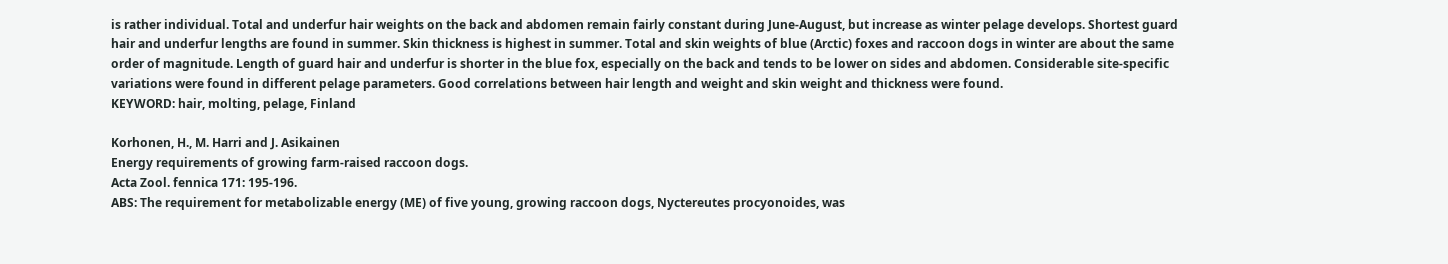is rather individual. Total and underfur hair weights on the back and abdomen remain fairly constant during June-August, but increase as winter pelage develops. Shortest guard hair and underfur lengths are found in summer. Skin thickness is highest in summer. Total and skin weights of blue (Arctic) foxes and raccoon dogs in winter are about the same order of magnitude. Length of guard hair and underfur is shorter in the blue fox, especially on the back and tends to be lower on sides and abdomen. Considerable site-specific variations were found in different pelage parameters. Good correlations between hair length and weight and skin weight and thickness were found.
KEYWORD: hair, molting, pelage, Finland

Korhonen, H., M. Harri and J. Asikainen
Energy requirements of growing farm-raised raccoon dogs.
Acta Zool. fennica 171: 195-196.
ABS: The requirement for metabolizable energy (ME) of five young, growing raccoon dogs, Nyctereutes procyonoides, was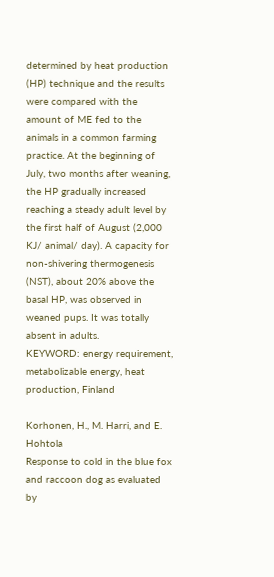determined by heat production (HP) technique and the results were compared with the amount of ME fed to the animals in a common farming practice. At the beginning of July, two months after weaning, the HP gradually increased reaching a steady adult level by the first half of August (2,000 KJ/ animal/ day). A capacity for non-shivering thermogenesis (NST), about 20% above the basal HP, was observed in weaned pups. It was totally absent in adults.
KEYWORD: energy requirement, metabolizable energy, heat production, Finland

Korhonen, H., M. Harri, and E. Hohtola
Response to cold in the blue fox and raccoon dog as evaluated by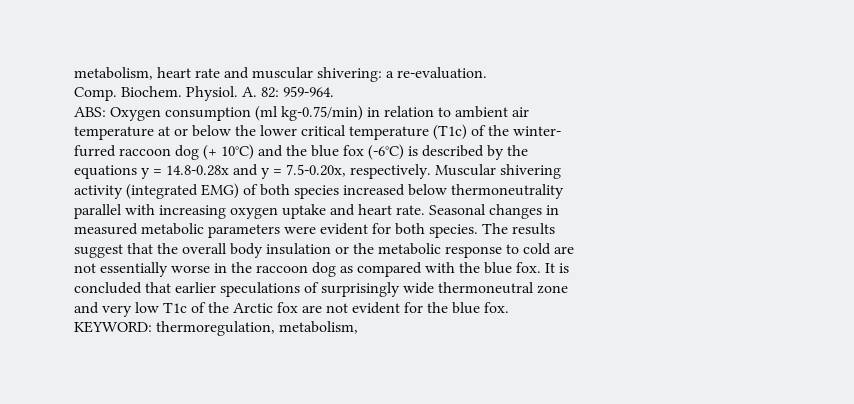metabolism, heart rate and muscular shivering: a re-evaluation.
Comp. Biochem. Physiol. A. 82: 959-964.
ABS: Oxygen consumption (ml kg-0.75/min) in relation to ambient air temperature at or below the lower critical temperature (T1c) of the winter-furred raccoon dog (+ 10°C) and the blue fox (-6°C) is described by the equations y = 14.8-0.28x and y = 7.5-0.20x, respectively. Muscular shivering activity (integrated EMG) of both species increased below thermoneutrality parallel with increasing oxygen uptake and heart rate. Seasonal changes in measured metabolic parameters were evident for both species. The results suggest that the overall body insulation or the metabolic response to cold are not essentially worse in the raccoon dog as compared with the blue fox. It is concluded that earlier speculations of surprisingly wide thermoneutral zone and very low T1c of the Arctic fox are not evident for the blue fox.
KEYWORD: thermoregulation, metabolism,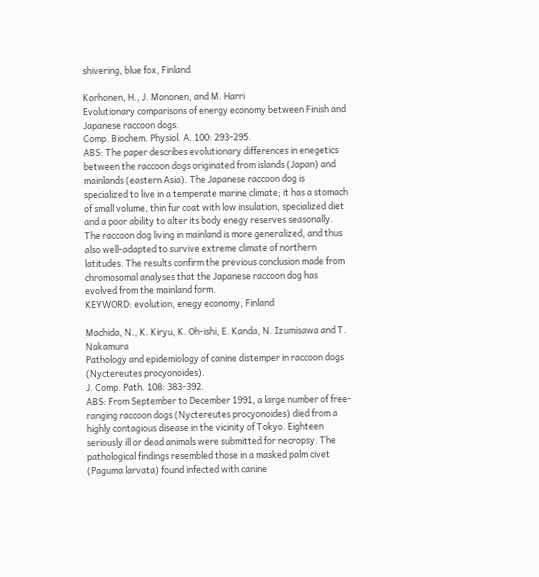shivering, blue fox, Finland

Korhonen, H., J. Mononen, and M. Harri
Evolutionary comparisons of energy economy between Finish and Japanese raccoon dogs.
Comp. Biochem. Physiol. A. 100: 293-295.
ABS: The paper describes evolutionary differences in enegetics between the raccoon dogs originated from islands (Japan) and mainlands (eastern Asia). The Japanese raccoon dog is specialized to live in a temperate marine climate; it has a stomach of small volume, thin fur coat with low insulation, specialized diet and a poor ability to alter its body enegy reserves seasonally. The raccoon dog living in mainland is more generalized, and thus also well-adapted to survive extreme climate of northern latitudes. The results confirm the previous conclusion made from chromosomal analyses that the Japanese raccoon dog has evolved from the mainland form.
KEYWORD: evolution, enegy economy, Finland

Machida, N., K. Kiryu, K. Oh-ishi, E. Kanda, N. Izumisawa and T. Nakamura
Pathology and epidemiology of canine distemper in raccoon dogs (Nyctereutes procyonoides).
J. Comp. Path. 108: 383-392.
ABS: From September to December 1991, a large number of free-ranging raccoon dogs (Nyctereutes procyonoides) died from a highly contagious disease in the vicinity of Tokyo. Eighteen seriously ill or dead animals were submitted for necropsy. The pathological findings resembled those in a masked palm civet (Paguma larvata) found infected with canine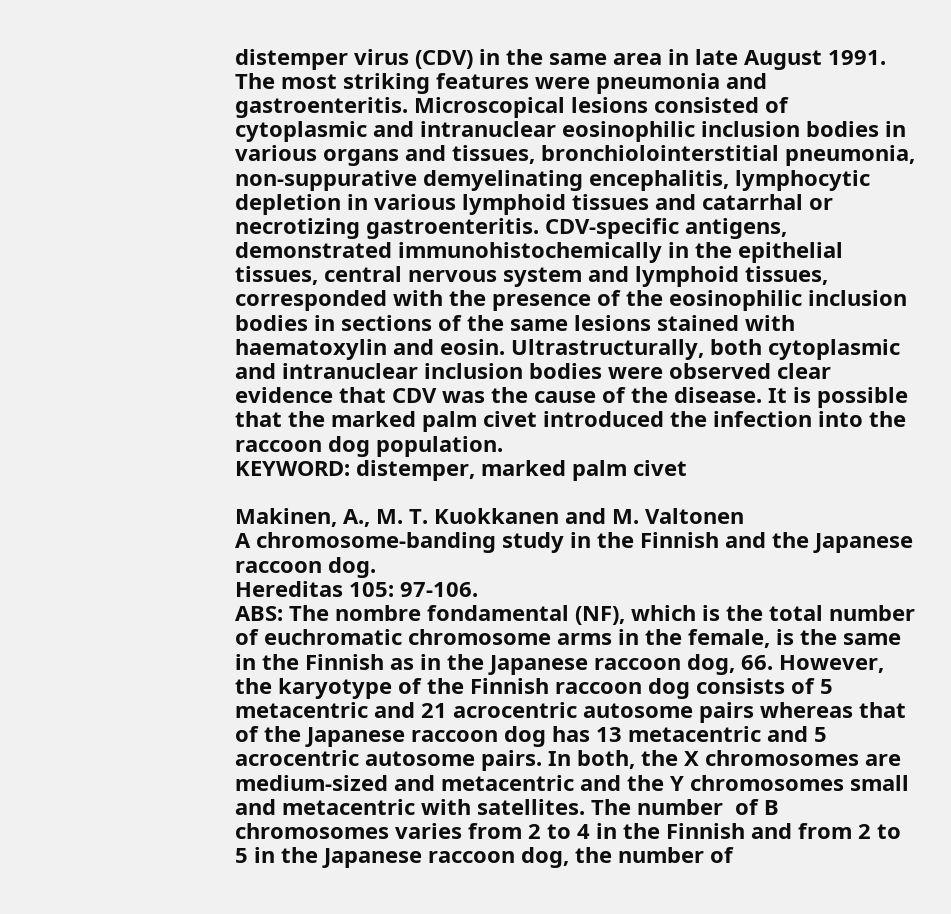distemper virus (CDV) in the same area in late August 1991. The most striking features were pneumonia and gastroenteritis. Microscopical lesions consisted of cytoplasmic and intranuclear eosinophilic inclusion bodies in various organs and tissues, bronchiolointerstitial pneumonia, non-suppurative demyelinating encephalitis, lymphocytic depletion in various lymphoid tissues and catarrhal or necrotizing gastroenteritis. CDV-specific antigens, demonstrated immunohistochemically in the epithelial tissues, central nervous system and lymphoid tissues, corresponded with the presence of the eosinophilic inclusion bodies in sections of the same lesions stained with haematoxylin and eosin. Ultrastructurally, both cytoplasmic and intranuclear inclusion bodies were observed clear evidence that CDV was the cause of the disease. It is possible that the marked palm civet introduced the infection into the raccoon dog population.
KEYWORD: distemper, marked palm civet

Makinen, A., M. T. Kuokkanen and M. Valtonen
A chromosome-banding study in the Finnish and the Japanese raccoon dog.
Hereditas 105: 97-106.
ABS: The nombre fondamental (NF), which is the total number of euchromatic chromosome arms in the female, is the same in the Finnish as in the Japanese raccoon dog, 66. However, the karyotype of the Finnish raccoon dog consists of 5 metacentric and 21 acrocentric autosome pairs whereas that of the Japanese raccoon dog has 13 metacentric and 5 acrocentric autosome pairs. In both, the X chromosomes are medium-sized and metacentric and the Y chromosomes small and metacentric with satellites. The number  of B chromosomes varies from 2 to 4 in the Finnish and from 2 to 5 in the Japanese raccoon dog, the number of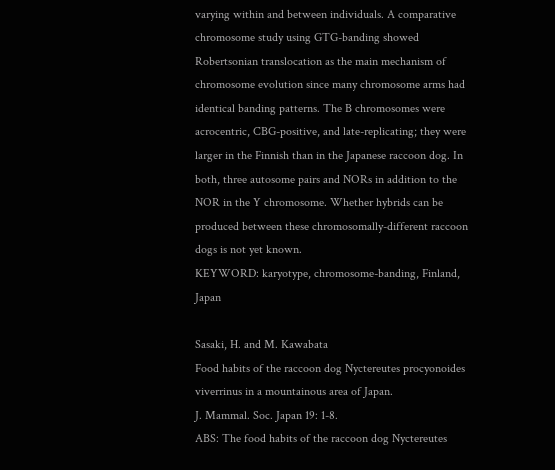varying within and between individuals. A comparative chromosome study using GTG-banding showed Robertsonian translocation as the main mechanism of chromosome evolution since many chromosome arms had identical banding patterns. The B chromosomes were acrocentric, CBG-positive, and late-replicating; they were larger in the Finnish than in the Japanese raccoon dog. In both, three autosome pairs and NORs in addition to the NOR in the Y chromosome. Whether hybrids can be produced between these chromosomally-different raccoon dogs is not yet known.
KEYWORD: karyotype, chromosome-banding, Finland, Japan

Sasaki, H. and M. Kawabata
Food habits of the raccoon dog Nyctereutes procyonoides viverrinus in a mountainous area of Japan.
J. Mammal. Soc. Japan 19: 1-8.
ABS: The food habits of the raccoon dog Nyctereutes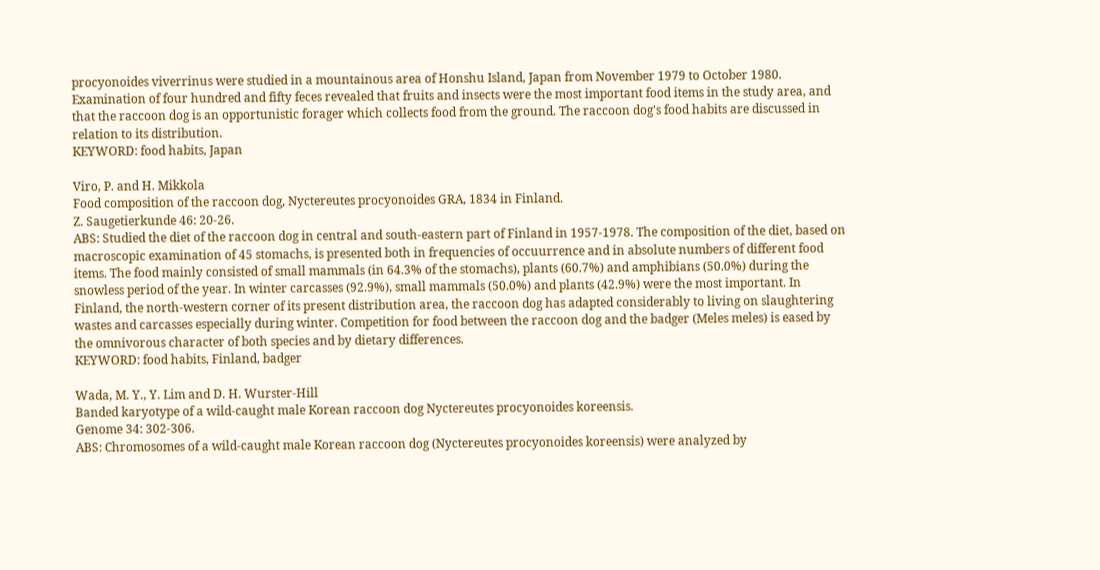procyonoides viverrinus were studied in a mountainous area of Honshu Island, Japan from November 1979 to October 1980. Examination of four hundred and fifty feces revealed that fruits and insects were the most important food items in the study area, and that the raccoon dog is an opportunistic forager which collects food from the ground. The raccoon dog's food habits are discussed in relation to its distribution.
KEYWORD: food habits, Japan

Viro, P. and H. Mikkola
Food composition of the raccoon dog, Nyctereutes procyonoides GRA, 1834 in Finland.
Z. Saugetierkunde 46: 20-26.
ABS: Studied the diet of the raccoon dog in central and south-eastern part of Finland in 1957-1978. The composition of the diet, based on macroscopic examination of 45 stomachs, is presented both in frequencies of occuurrence and in absolute numbers of different food items. The food mainly consisted of small mammals (in 64.3% of the stomachs), plants (60.7%) and amphibians (50.0%) during the snowless period of the year. In winter carcasses (92.9%), small mammals (50.0%) and plants (42.9%) were the most important. In Finland, the north-western corner of its present distribution area, the raccoon dog has adapted considerably to living on slaughtering wastes and carcasses especially during winter. Competition for food between the raccoon dog and the badger (Meles meles) is eased by the omnivorous character of both species and by dietary differences.
KEYWORD: food habits, Finland, badger

Wada, M. Y., Y. Lim and D. H. Wurster-Hill
Banded karyotype of a wild-caught male Korean raccoon dog Nyctereutes procyonoides koreensis.
Genome 34: 302-306.
ABS: Chromosomes of a wild-caught male Korean raccoon dog (Nyctereutes procyonoides koreensis) were analyzed by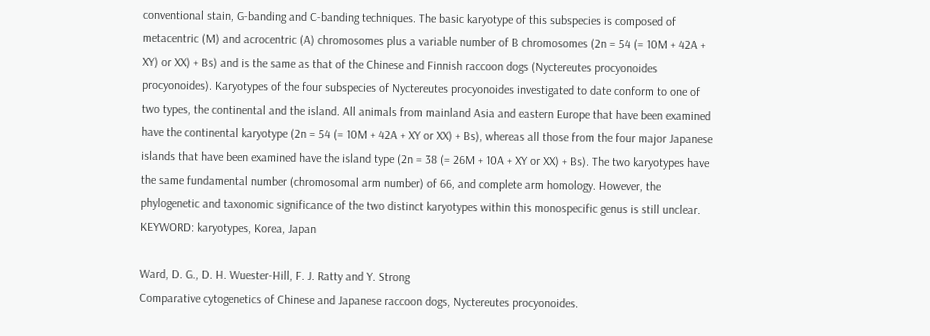conventional stain, G-banding and C-banding techniques. The basic karyotype of this subspecies is composed of metacentric (M) and acrocentric (A) chromosomes plus a variable number of B chromosomes (2n = 54 (= 10M + 42A + XY) or XX) + Bs) and is the same as that of the Chinese and Finnish raccoon dogs (Nyctereutes procyonoides procyonoides). Karyotypes of the four subspecies of Nyctereutes procyonoides investigated to date conform to one of two types, the continental and the island. All animals from mainland Asia and eastern Europe that have been examined have the continental karyotype (2n = 54 (= 10M + 42A + XY or XX) + Bs), whereas all those from the four major Japanese islands that have been examined have the island type (2n = 38 (= 26M + 10A + XY or XX) + Bs). The two karyotypes have the same fundamental number (chromosomal arm number) of 66, and complete arm homology. However, the phylogenetic and taxonomic significance of the two distinct karyotypes within this monospecific genus is still unclear.
KEYWORD: karyotypes, Korea, Japan

Ward, D. G., D. H. Wuester-Hill, F. J. Ratty and Y. Strong
Comparative cytogenetics of Chinese and Japanese raccoon dogs, Nyctereutes procyonoides.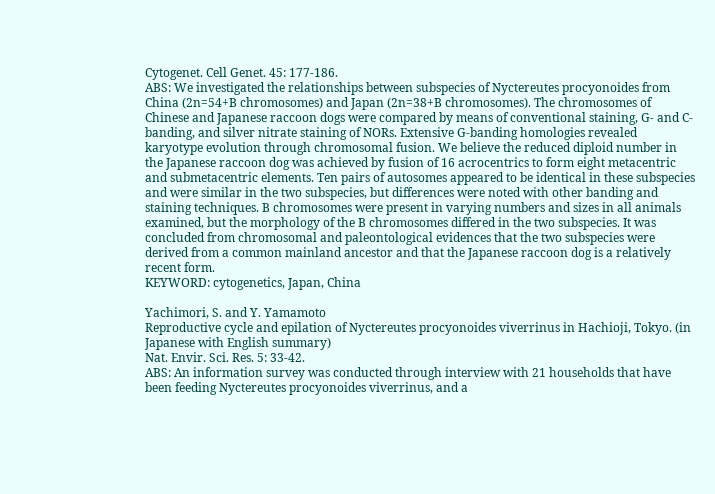Cytogenet. Cell Genet. 45: 177-186.
ABS: We investigated the relationships between subspecies of Nyctereutes procyonoides from China (2n=54+B chromosomes) and Japan (2n=38+B chromosomes). The chromosomes of Chinese and Japanese raccoon dogs were compared by means of conventional staining, G- and C-banding, and silver nitrate staining of NORs. Extensive G-banding homologies revealed karyotype evolution through chromosomal fusion. We believe the reduced diploid number in the Japanese raccoon dog was achieved by fusion of 16 acrocentrics to form eight metacentric and submetacentric elements. Ten pairs of autosomes appeared to be identical in these subspecies and were similar in the two subspecies, but differences were noted with other banding and staining techniques. B chromosomes were present in varying numbers and sizes in all animals examined, but the morphology of the B chromosomes differed in the two subspecies. It was concluded from chromosomal and paleontological evidences that the two subspecies were derived from a common mainland ancestor and that the Japanese raccoon dog is a relatively recent form.
KEYWORD: cytogenetics, Japan, China

Yachimori, S. and Y. Yamamoto
Reproductive cycle and epilation of Nyctereutes procyonoides viverrinus in Hachioji, Tokyo. (in Japanese with English summary)
Nat. Envir. Sci. Res. 5: 33-42.
ABS: An information survey was conducted through interview with 21 households that have been feeding Nyctereutes procyonoides viverrinus, and a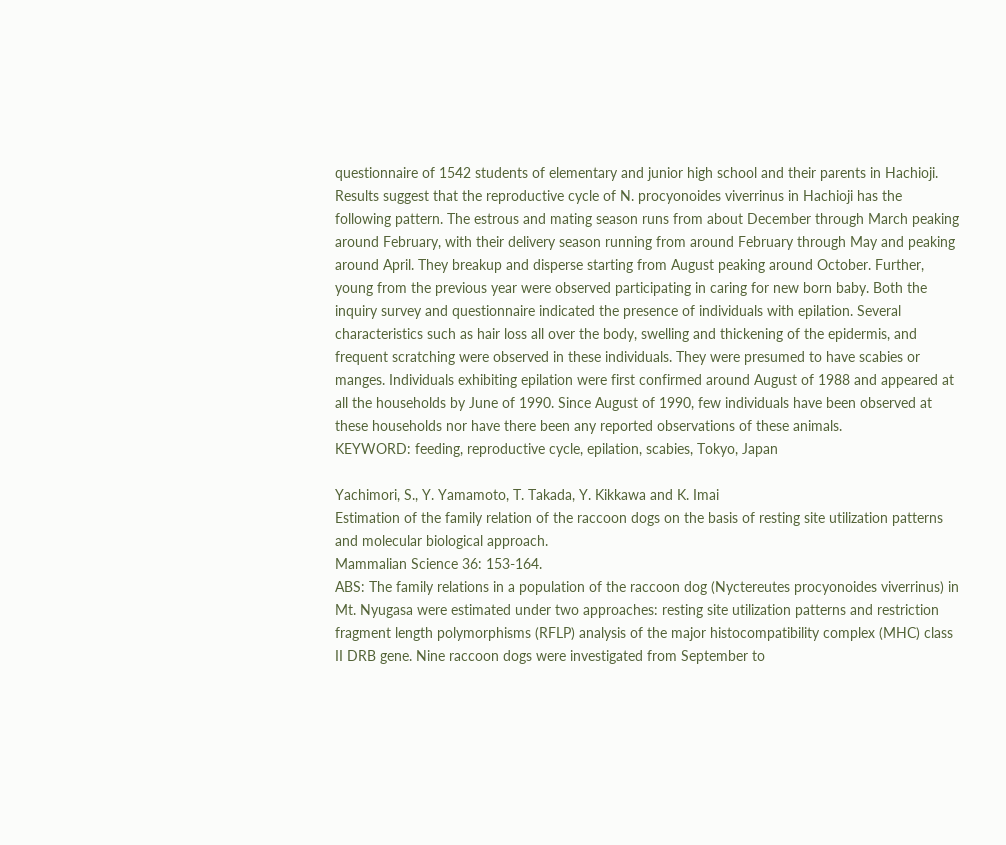questionnaire of 1542 students of elementary and junior high school and their parents in Hachioji. Results suggest that the reproductive cycle of N. procyonoides viverrinus in Hachioji has the following pattern. The estrous and mating season runs from about December through March peaking around February, with their delivery season running from around February through May and peaking around April. They breakup and disperse starting from August peaking around October. Further, young from the previous year were observed participating in caring for new born baby. Both the inquiry survey and questionnaire indicated the presence of individuals with epilation. Several characteristics such as hair loss all over the body, swelling and thickening of the epidermis, and frequent scratching were observed in these individuals. They were presumed to have scabies or manges. Individuals exhibiting epilation were first confirmed around August of 1988 and appeared at all the households by June of 1990. Since August of 1990, few individuals have been observed at these households nor have there been any reported observations of these animals.
KEYWORD: feeding, reproductive cycle, epilation, scabies, Tokyo, Japan

Yachimori, S., Y. Yamamoto, T. Takada, Y. Kikkawa and K. Imai
Estimation of the family relation of the raccoon dogs on the basis of resting site utilization patterns and molecular biological approach.
Mammalian Science 36: 153-164.
ABS: The family relations in a population of the raccoon dog (Nyctereutes procyonoides viverrinus) in Mt. Nyugasa were estimated under two approaches: resting site utilization patterns and restriction fragment length polymorphisms (RFLP) analysis of the major histocompatibility complex (MHC) class II DRB gene. Nine raccoon dogs were investigated from September to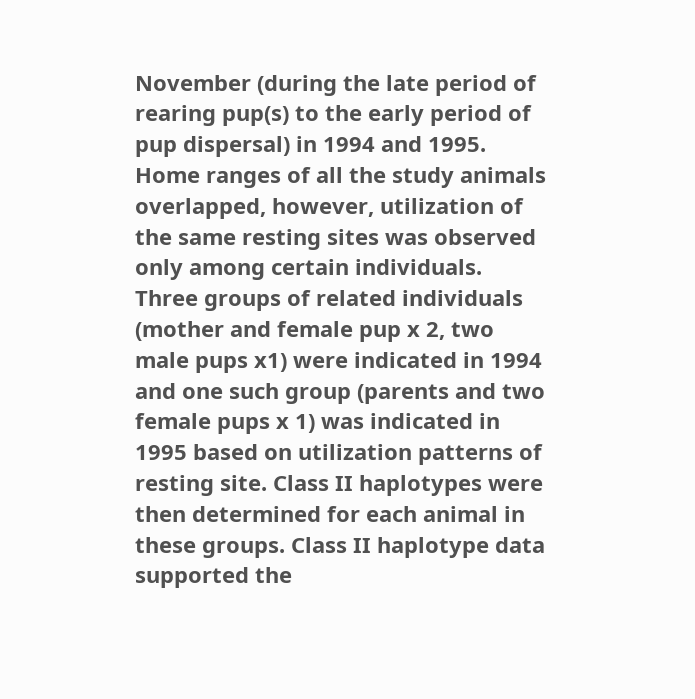November (during the late period of rearing pup(s) to the early period of pup dispersal) in 1994 and 1995. Home ranges of all the study animals overlapped, however, utilization of the same resting sites was observed only among certain individuals. Three groups of related individuals (mother and female pup x 2, two male pups x1) were indicated in 1994 and one such group (parents and two female pups x 1) was indicated in 1995 based on utilization patterns of resting site. Class II haplotypes were then determined for each animal in these groups. Class II haplotype data supported the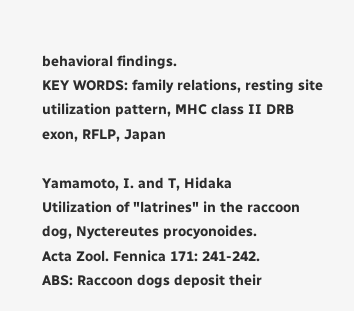behavioral findings.
KEY WORDS: family relations, resting site utilization pattern, MHC class II DRB exon, RFLP, Japan

Yamamoto, I. and T, Hidaka
Utilization of "latrines" in the raccoon dog, Nyctereutes procyonoides.
Acta Zool. Fennica 171: 241-242.
ABS: Raccoon dogs deposit their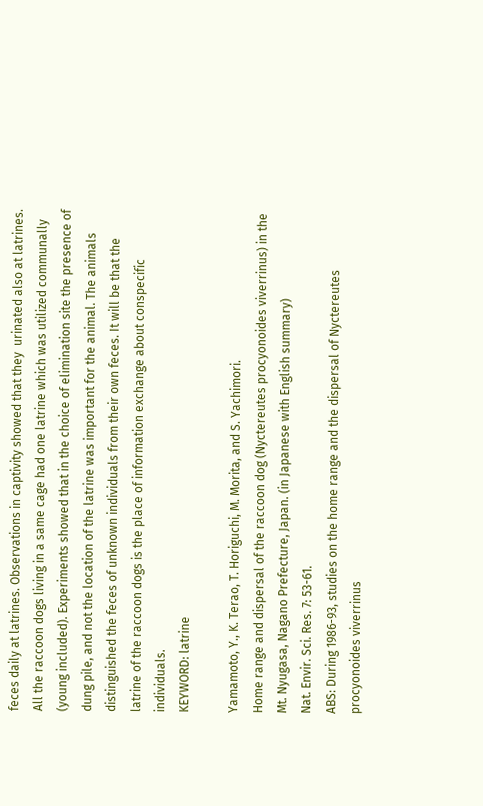feces daily at latrines. Observations in captivity showed that they  urinated also at latrines. All the raccoon dogs living in a same cage had one latrine which was utilized communally (young included). Experiments showed that in the choice of elimination site the presence of dung pile, and not the location of the latrine was important for the animal. The animals distinguished the feces of unknown individuals from their own feces. It will be that the latrine of the raccoon dogs is the place of information exchange about conspecific individuals.
KEYWORD: latrine

Yamamoto, Y., K. Terao, T. Horiguchi, M. Morita, and S. Yachimori.
Home range and dispersal of the raccoon dog (Nyctereutes procyonoides viverrinus) in the Mt. Nyugasa, Nagano Prefecture, Japan. (in Japanese with English summary)
Nat. Envir. Sci. Res. 7: 53-61.
ABS: During 1986-93, studies on the home range and the dispersal of Nyctereutes procyonoides viverrinus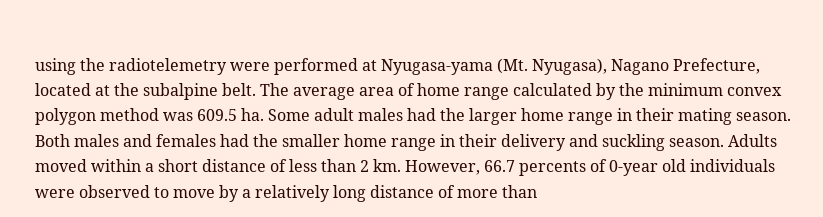using the radiotelemetry were performed at Nyugasa-yama (Mt. Nyugasa), Nagano Prefecture, located at the subalpine belt. The average area of home range calculated by the minimum convex polygon method was 609.5 ha. Some adult males had the larger home range in their mating season. Both males and females had the smaller home range in their delivery and suckling season. Adults moved within a short distance of less than 2 km. However, 66.7 percents of 0-year old individuals were observed to move by a relatively long distance of more than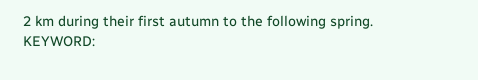2 km during their first autumn to the following spring.
KEYWORD: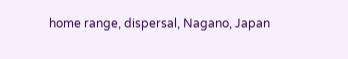home range, dispersal, Nagano, Japan